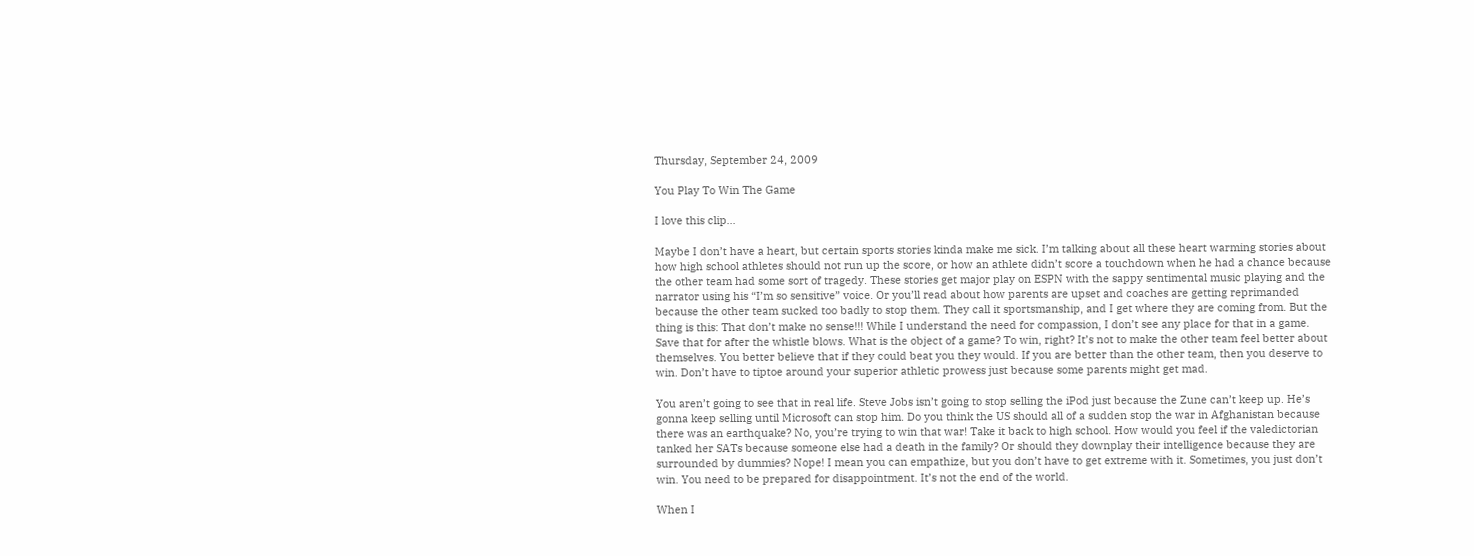Thursday, September 24, 2009

You Play To Win The Game

I love this clip...

Maybe I don’t have a heart, but certain sports stories kinda make me sick. I’m talking about all these heart warming stories about how high school athletes should not run up the score, or how an athlete didn’t score a touchdown when he had a chance because the other team had some sort of tragedy. These stories get major play on ESPN with the sappy sentimental music playing and the narrator using his “I’m so sensitive” voice. Or you’ll read about how parents are upset and coaches are getting reprimanded because the other team sucked too badly to stop them. They call it sportsmanship, and I get where they are coming from. But the thing is this: That don’t make no sense!!! While I understand the need for compassion, I don’t see any place for that in a game. Save that for after the whistle blows. What is the object of a game? To win, right? It’s not to make the other team feel better about themselves. You better believe that if they could beat you they would. If you are better than the other team, then you deserve to win. Don’t have to tiptoe around your superior athletic prowess just because some parents might get mad.

You aren’t going to see that in real life. Steve Jobs isn’t going to stop selling the iPod just because the Zune can’t keep up. He’s gonna keep selling until Microsoft can stop him. Do you think the US should all of a sudden stop the war in Afghanistan because there was an earthquake? No, you’re trying to win that war! Take it back to high school. How would you feel if the valedictorian tanked her SATs because someone else had a death in the family? Or should they downplay their intelligence because they are surrounded by dummies? Nope! I mean you can empathize, but you don’t have to get extreme with it. Sometimes, you just don’t win. You need to be prepared for disappointment. It’s not the end of the world.

When I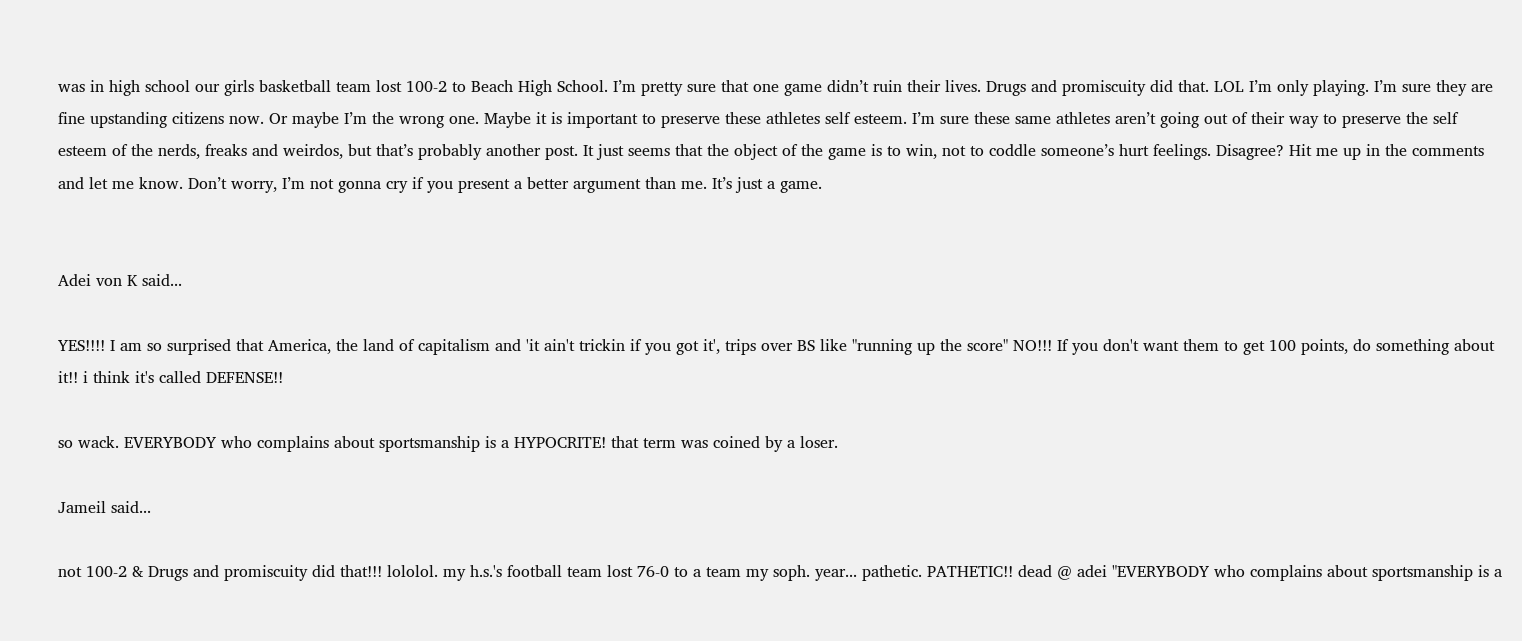was in high school our girls basketball team lost 100-2 to Beach High School. I’m pretty sure that one game didn’t ruin their lives. Drugs and promiscuity did that. LOL I’m only playing. I’m sure they are fine upstanding citizens now. Or maybe I’m the wrong one. Maybe it is important to preserve these athletes self esteem. I’m sure these same athletes aren’t going out of their way to preserve the self esteem of the nerds, freaks and weirdos, but that’s probably another post. It just seems that the object of the game is to win, not to coddle someone’s hurt feelings. Disagree? Hit me up in the comments and let me know. Don’t worry, I’m not gonna cry if you present a better argument than me. It’s just a game.


Adei von K said...

YES!!!! I am so surprised that America, the land of capitalism and 'it ain't trickin if you got it', trips over BS like "running up the score" NO!!! If you don't want them to get 100 points, do something about it!! i think it's called DEFENSE!!

so wack. EVERYBODY who complains about sportsmanship is a HYPOCRITE! that term was coined by a loser.

Jameil said...

not 100-2 & Drugs and promiscuity did that!!! lololol. my h.s.'s football team lost 76-0 to a team my soph. year... pathetic. PATHETIC!! dead @ adei "EVERYBODY who complains about sportsmanship is a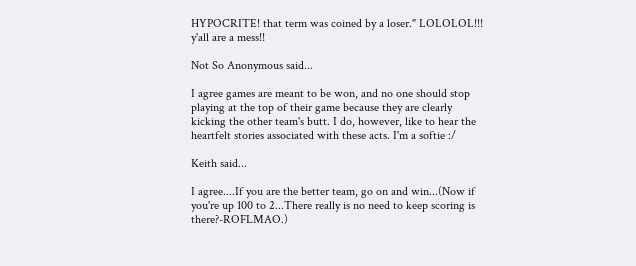HYPOCRITE! that term was coined by a loser." LOLOLOL!!! y'all are a mess!!

Not So Anonymous said...

I agree games are meant to be won, and no one should stop playing at the top of their game because they are clearly kicking the other team's butt. I do, however, like to hear the heartfelt stories associated with these acts. I'm a softie :/

Keith said...

I agree....If you are the better team, go on and win...(Now if you're up 100 to 2...There really is no need to keep scoring is there?-ROFLMAO.)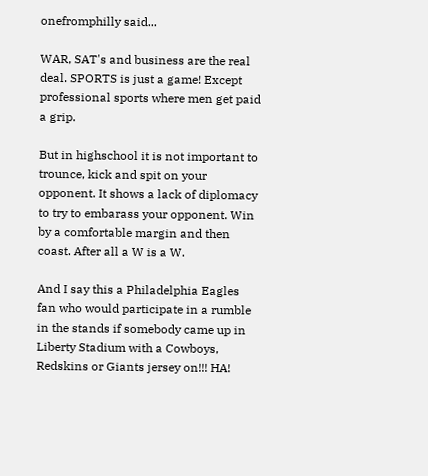onefromphilly said...

WAR, SAT's and business are the real deal. SPORTS is just a game! Except professional sports where men get paid a grip.

But in highschool it is not important to trounce, kick and spit on your opponent. It shows a lack of diplomacy to try to embarass your opponent. Win by a comfortable margin and then coast. After all a W is a W.

And I say this a Philadelphia Eagles fan who would participate in a rumble in the stands if somebody came up in Liberty Stadium with a Cowboys, Redskins or Giants jersey on!!! HA!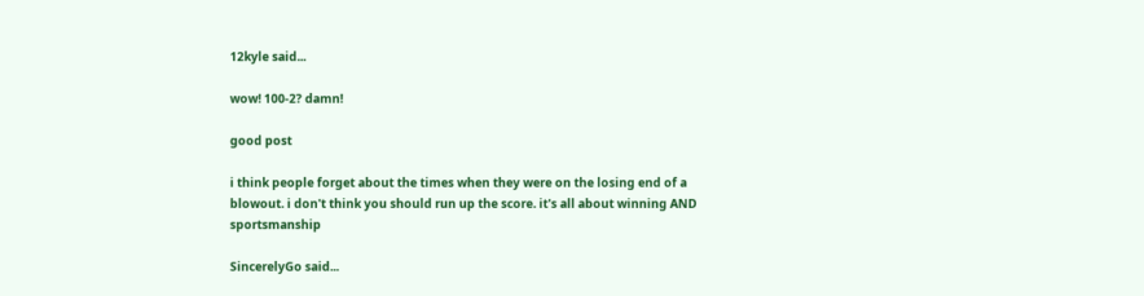12kyle said...

wow! 100-2? damn!

good post

i think people forget about the times when they were on the losing end of a blowout. i don't think you should run up the score. it's all about winning AND sportsmanship

SincerelyGo said...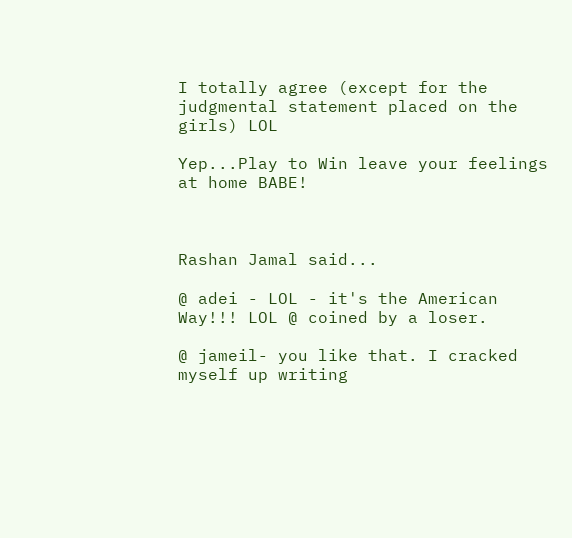I totally agree (except for the judgmental statement placed on the girls) LOL

Yep...Play to Win leave your feelings at home BABE!



Rashan Jamal said...

@ adei - LOL - it's the American Way!!! LOL @ coined by a loser.

@ jameil- you like that. I cracked myself up writing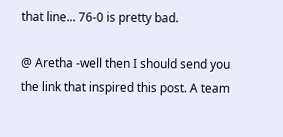that line... 76-0 is pretty bad.

@ Aretha -well then I should send you the link that inspired this post. A team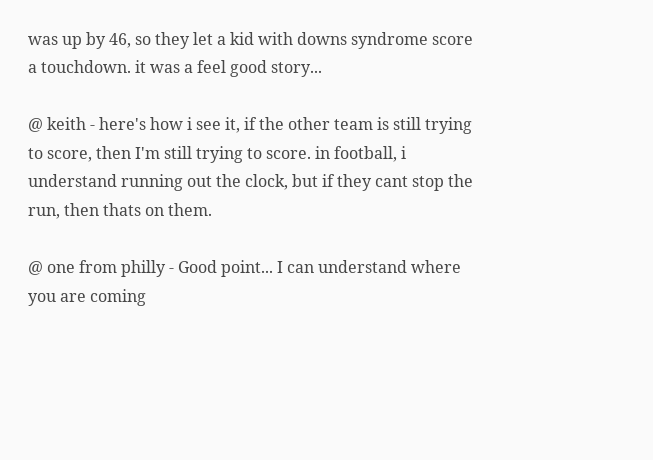was up by 46, so they let a kid with downs syndrome score a touchdown. it was a feel good story...

@ keith - here's how i see it, if the other team is still trying to score, then I'm still trying to score. in football, i understand running out the clock, but if they cant stop the run, then thats on them.

@ one from philly - Good point... I can understand where you are coming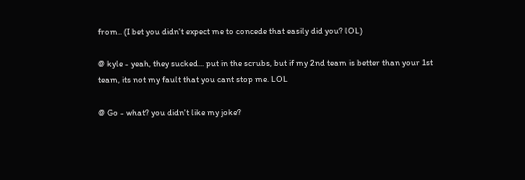from.. (I bet you didn't expect me to concede that easily did you? lOL)

@ kyle - yeah, they sucked... put in the scrubs, but if my 2nd team is better than your 1st team, its not my fault that you cant stop me. LOL

@ Go - what? you didn't like my joke?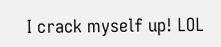I crack myself up! LOL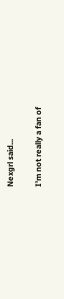Nexgrl said...

I'm not really a fan of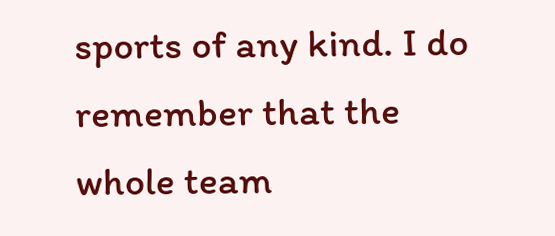sports of any kind. I do remember that the whole team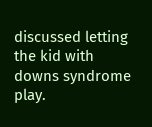discussed letting the kid with downs syndrome play.